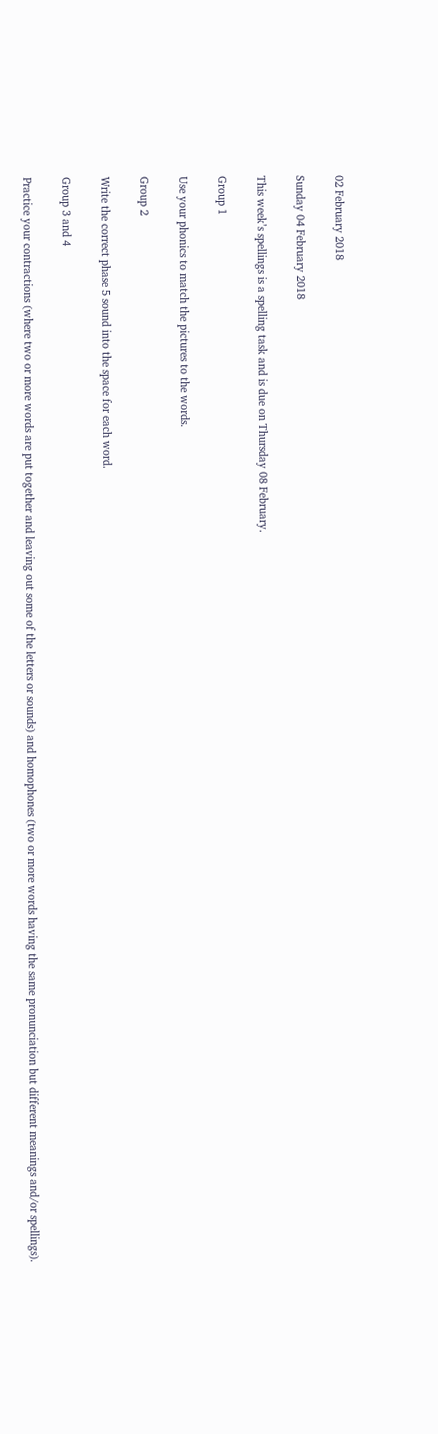02 February 2018

Sunday 04 February 2018

This week’s spellings is a spelling task and is due on Thursday 08 February.

Group 1

Use your phonics to match the pictures to the words.

Group 2

Write the correct phase 5 sound into the space for each word.

Group 3 and 4

Practice your contractions (where two or more words are put together and leaving out some of the letters or sounds) and homophones (two or more words having the same pronunciation but different meanings and/or spellings).